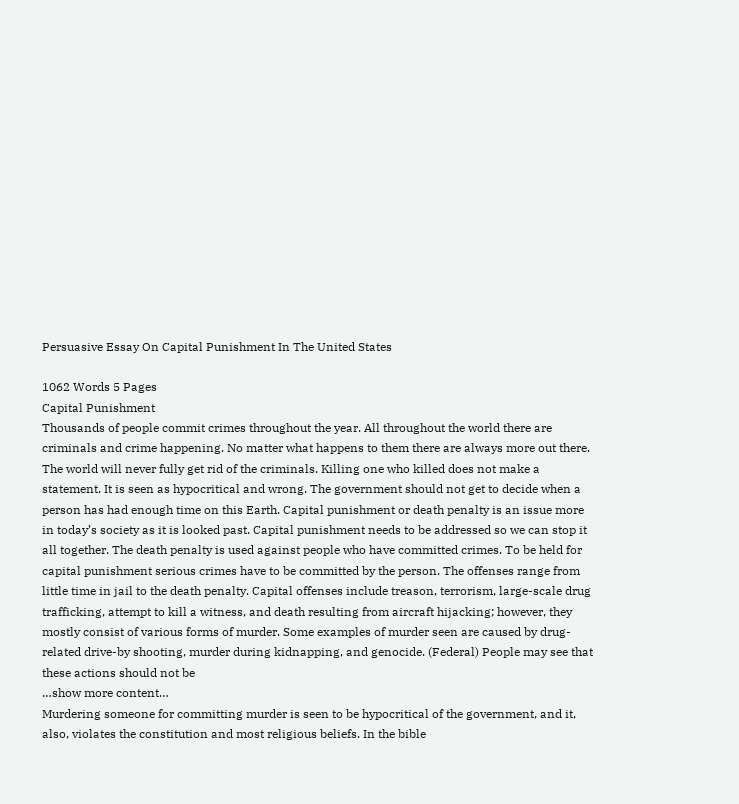Persuasive Essay On Capital Punishment In The United States

1062 Words 5 Pages
Capital Punishment
Thousands of people commit crimes throughout the year. All throughout the world there are criminals and crime happening. No matter what happens to them there are always more out there. The world will never fully get rid of the criminals. Killing one who killed does not make a statement. It is seen as hypocritical and wrong. The government should not get to decide when a person has had enough time on this Earth. Capital punishment or death penalty is an issue more in today’s society as it is looked past. Capital punishment needs to be addressed so we can stop it all together. The death penalty is used against people who have committed crimes. To be held for capital punishment serious crimes have to be committed by the person. The offenses range from little time in jail to the death penalty. Capital offenses include treason, terrorism, large-scale drug trafficking, attempt to kill a witness, and death resulting from aircraft hijacking; however, they mostly consist of various forms of murder. Some examples of murder seen are caused by drug-related drive-by shooting, murder during kidnapping, and genocide. (Federal) People may see that these actions should not be
…show more content…
Murdering someone for committing murder is seen to be hypocritical of the government, and it, also, violates the constitution and most religious beliefs. In the bible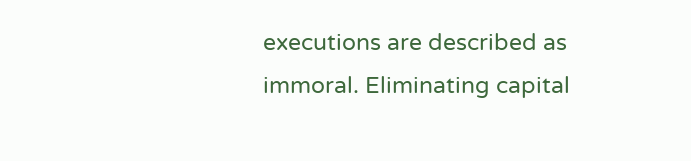executions are described as immoral. Eliminating capital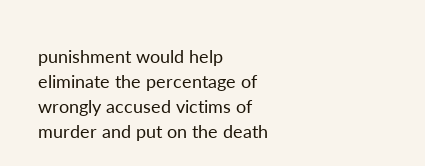punishment would help eliminate the percentage of wrongly accused victims of murder and put on the death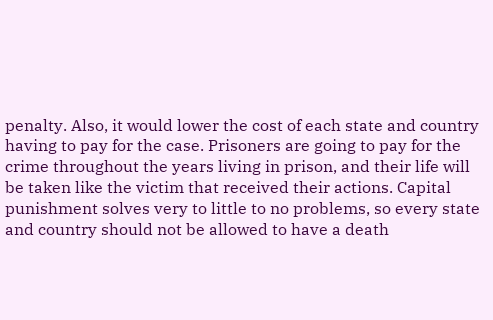penalty. Also, it would lower the cost of each state and country having to pay for the case. Prisoners are going to pay for the crime throughout the years living in prison, and their life will be taken like the victim that received their actions. Capital punishment solves very to little to no problems, so every state and country should not be allowed to have a death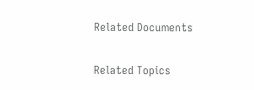Related Documents

Related Topics